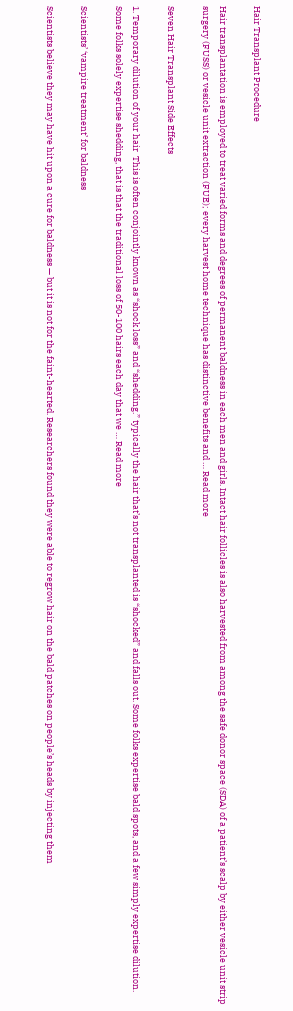Hair Transplant Procedure

Hair transplantation is employed to treat varied forms and degrees of permanent baldness in each men and girls. Intact hair follicles is also harvested from among the safe donor space (SDA) of a patient’s scalp by either vesicle unit strip surgery (FUSS) or vesicle unit extraction (FUE); every harvest home technique has distinctive benefits and … Read more

Seven Hair Transplant Side Effects

1. Temporary dilution of your hair  This is often conjointly known as “shock loss” and “shedding.” typically the hair that’s not transplanted is “shocked” and falls out. Some folks expertise bald spots, and a few simply expertise dilution. Some folks solely expertise shedding, that is that the traditional loss of 50-100 hairs each day that we … Read more

Scientists’ ‘vampire treatment’ for baldness

Scientists believe they may have hit upon a cure for baldness — but it is not for the faint-hearted. Researchers found they were able to regrow hair on the bald patches on people’s heads by injecting them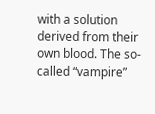with a solution derived from their own blood. The so-called “vampire”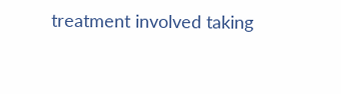treatment involved taking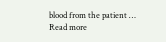blood from the patient … Read more